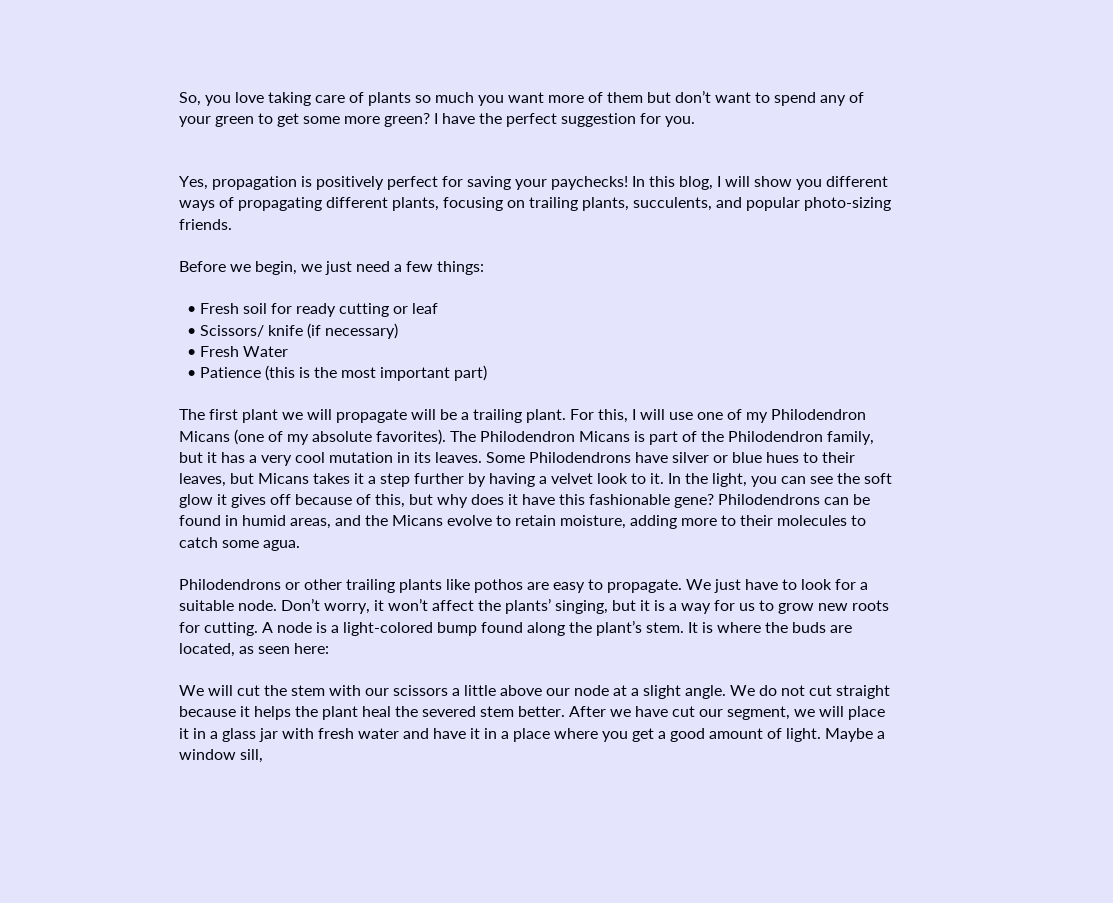So, you love taking care of plants so much you want more of them but don’t want to spend any of your green to get some more green? I have the perfect suggestion for you.


Yes, propagation is positively perfect for saving your paychecks! In this blog, I will show you different ways of propagating different plants, focusing on trailing plants, succulents, and popular photo-sizing friends.

Before we begin, we just need a few things:

  • Fresh soil for ready cutting or leaf
  • Scissors/ knife (if necessary)
  • Fresh Water
  • Patience (this is the most important part)

The first plant we will propagate will be a trailing plant. For this, I will use one of my Philodendron Micans (one of my absolute favorites). The Philodendron Micans is part of the Philodendron family, but it has a very cool mutation in its leaves. Some Philodendrons have silver or blue hues to their leaves, but Micans takes it a step further by having a velvet look to it. In the light, you can see the soft glow it gives off because of this, but why does it have this fashionable gene? Philodendrons can be found in humid areas, and the Micans evolve to retain moisture, adding more to their molecules to catch some agua.

Philodendrons or other trailing plants like pothos are easy to propagate. We just have to look for a suitable node. Don’t worry, it won’t affect the plants’ singing, but it is a way for us to grow new roots for cutting. A node is a light-colored bump found along the plant’s stem. It is where the buds are located, as seen here:

We will cut the stem with our scissors a little above our node at a slight angle. We do not cut straight because it helps the plant heal the severed stem better. After we have cut our segment, we will place it in a glass jar with fresh water and have it in a place where you get a good amount of light. Maybe a window sill,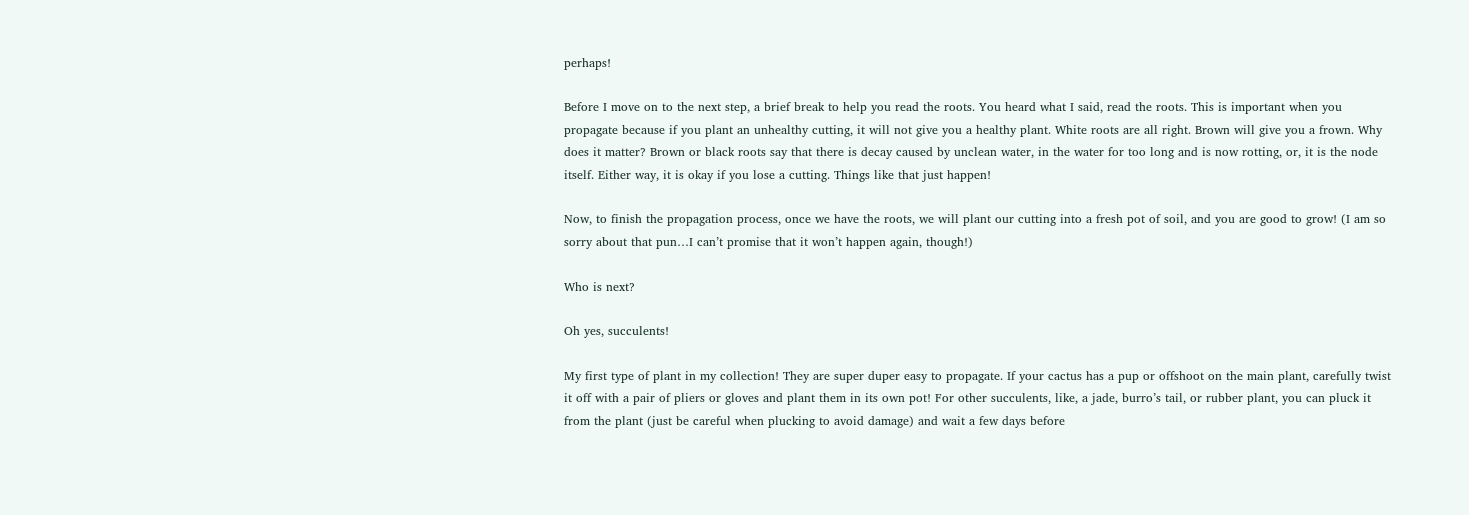perhaps!

Before I move on to the next step, a brief break to help you read the roots. You heard what I said, read the roots. This is important when you propagate because if you plant an unhealthy cutting, it will not give you a healthy plant. White roots are all right. Brown will give you a frown. Why does it matter? Brown or black roots say that there is decay caused by unclean water, in the water for too long and is now rotting, or, it is the node itself. Either way, it is okay if you lose a cutting. Things like that just happen!

Now, to finish the propagation process, once we have the roots, we will plant our cutting into a fresh pot of soil, and you are good to grow! (I am so sorry about that pun…I can’t promise that it won’t happen again, though!)

Who is next?

Oh yes, succulents!

My first type of plant in my collection! They are super duper easy to propagate. If your cactus has a pup or offshoot on the main plant, carefully twist it off with a pair of pliers or gloves and plant them in its own pot! For other succulents, like, a jade, burro’s tail, or rubber plant, you can pluck it from the plant (just be careful when plucking to avoid damage) and wait a few days before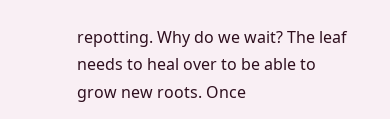repotting. Why do we wait? The leaf needs to heal over to be able to grow new roots. Once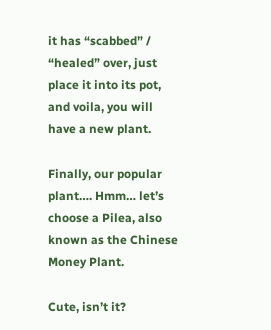it has “scabbed” / “healed” over, just place it into its pot, and voila, you will have a new plant.

Finally, our popular plant…. Hmm… let’s choose a Pilea, also known as the Chinese Money Plant.

Cute, isn’t it?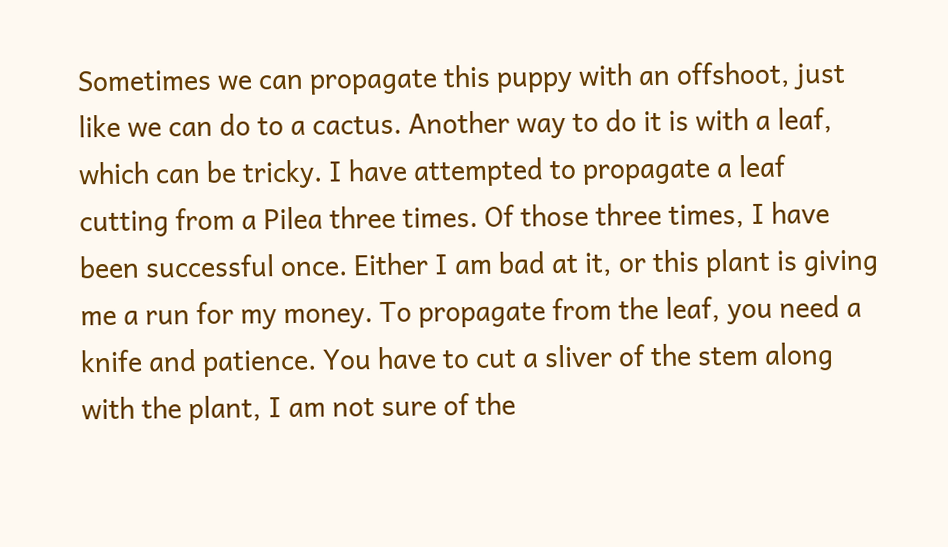Sometimes we can propagate this puppy with an offshoot, just like we can do to a cactus. Another way to do it is with a leaf, which can be tricky. I have attempted to propagate a leaf cutting from a Pilea three times. Of those three times, I have been successful once. Either I am bad at it, or this plant is giving me a run for my money. To propagate from the leaf, you need a knife and patience. You have to cut a sliver of the stem along with the plant, I am not sure of the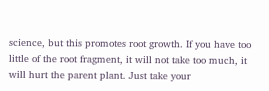science, but this promotes root growth. If you have too little of the root fragment, it will not take too much, it will hurt the parent plant. Just take your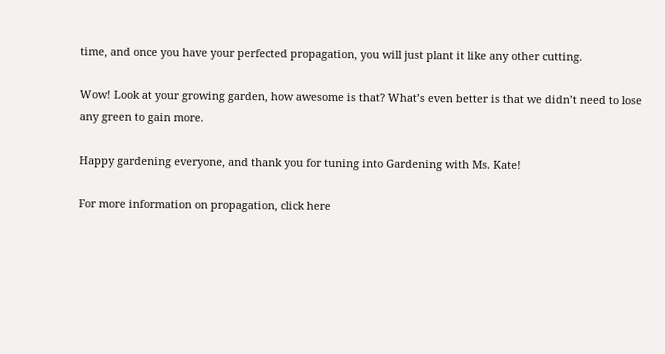time, and once you have your perfected propagation, you will just plant it like any other cutting.

Wow! Look at your growing garden, how awesome is that? What’s even better is that we didn’t need to lose any green to gain more.

Happy gardening everyone, and thank you for tuning into Gardening with Ms. Kate!

For more information on propagation, click here